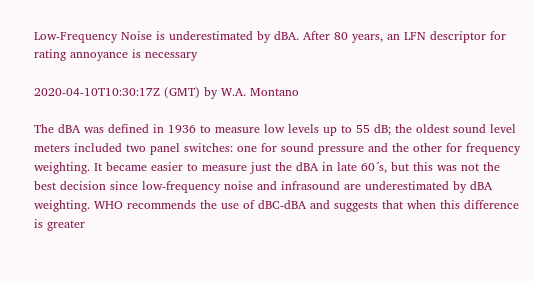Low-Frequency Noise is underestimated by dBA. After 80 years, an LFN descriptor for rating annoyance is necessary

2020-04-10T10:30:17Z (GMT) by W.A. Montano

The dBA was defined in 1936 to measure low levels up to 55 dB; the oldest sound level meters included two panel switches: one for sound pressure and the other for frequency weighting. It became easier to measure just the dBA in late 60´s, but this was not the best decision since low-frequency noise and infrasound are underestimated by dBA weighting. WHO recommends the use of dBC-dBA and suggests that when this difference is greater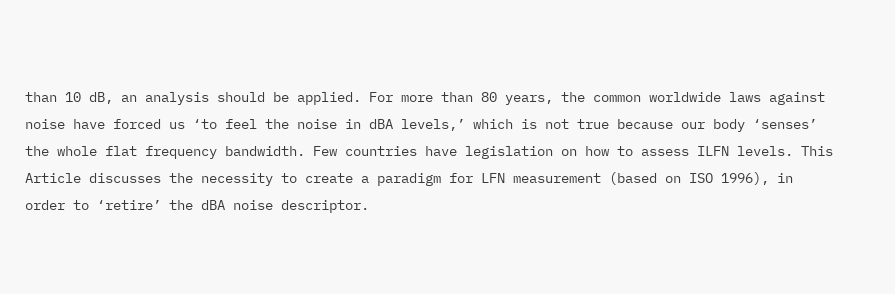than 10 dB, an analysis should be applied. For more than 80 years, the common worldwide laws against noise have forced us ‘to feel the noise in dBA levels,’ which is not true because our body ‘senses’ the whole flat frequency bandwidth. Few countries have legislation on how to assess ILFN levels. This Article discusses the necessity to create a paradigm for LFN measurement (based on ISO 1996), in order to ‘retire’ the dBA noise descriptor.